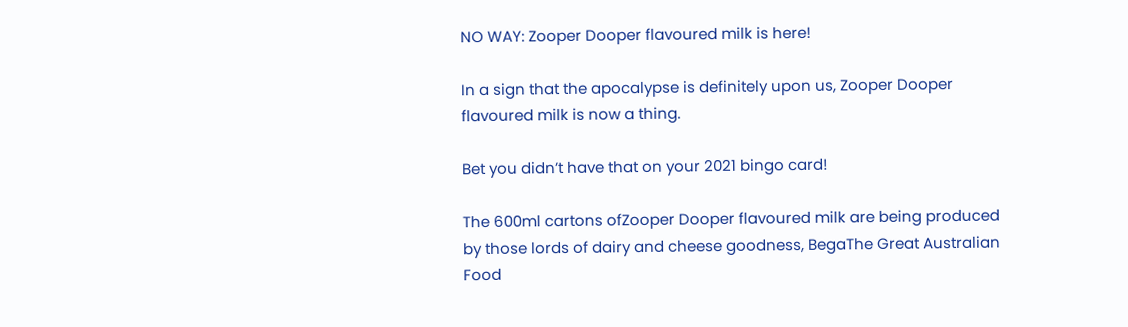NO WAY: Zooper Dooper flavoured milk is here!

In a sign that the apocalypse is definitely upon us, Zooper Dooper flavoured milk is now a thing.

Bet you didn’t have that on your 2021 bingo card!

The 600ml cartons ofZooper Dooper flavoured milk are being produced by those lords of dairy and cheese goodness, BegaThe Great Australian Food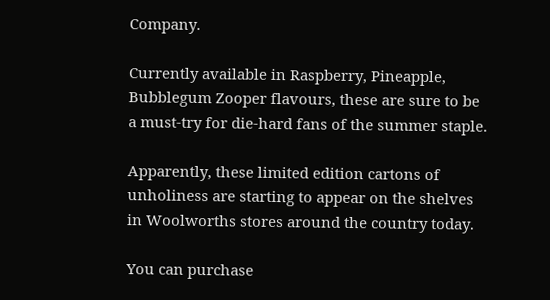Company.

Currently available in Raspberry, Pineapple, Bubblegum Zooper flavours, these are sure to be a must-try for die-hard fans of the summer staple.

Apparently, these limited edition cartons of unholiness are starting to appear on the shelves in Woolworths stores around the country today.

You can purchase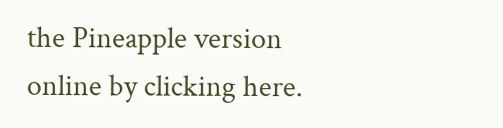the Pineapple version online by clicking here.